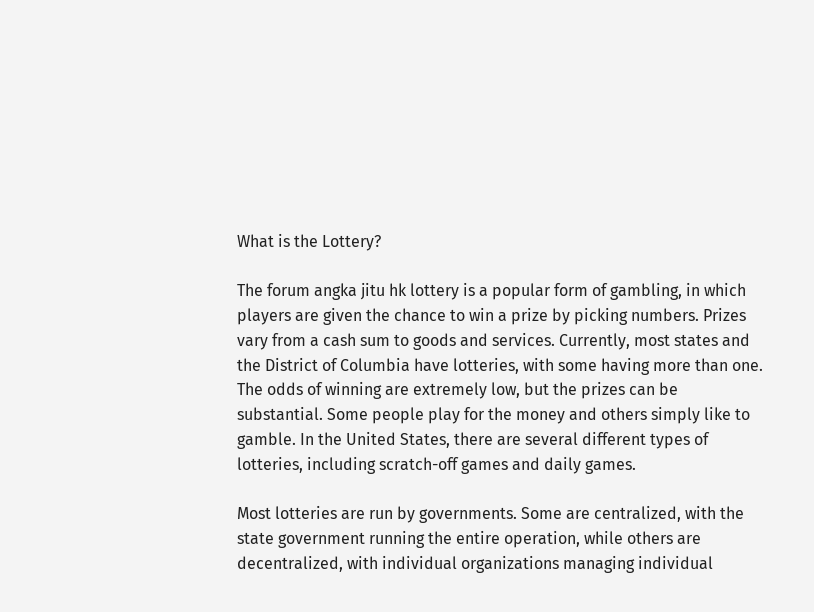What is the Lottery?

The forum angka jitu hk lottery is a popular form of gambling, in which players are given the chance to win a prize by picking numbers. Prizes vary from a cash sum to goods and services. Currently, most states and the District of Columbia have lotteries, with some having more than one. The odds of winning are extremely low, but the prizes can be substantial. Some people play for the money and others simply like to gamble. In the United States, there are several different types of lotteries, including scratch-off games and daily games.

Most lotteries are run by governments. Some are centralized, with the state government running the entire operation, while others are decentralized, with individual organizations managing individual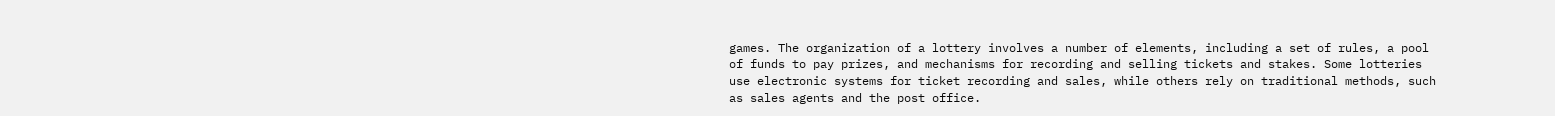games. The organization of a lottery involves a number of elements, including a set of rules, a pool of funds to pay prizes, and mechanisms for recording and selling tickets and stakes. Some lotteries use electronic systems for ticket recording and sales, while others rely on traditional methods, such as sales agents and the post office.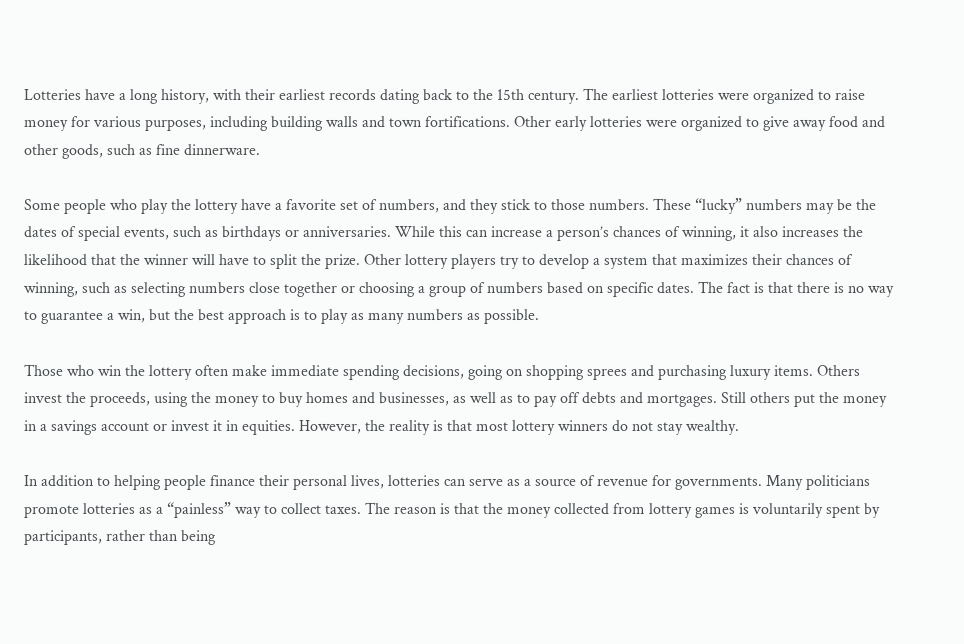Lotteries have a long history, with their earliest records dating back to the 15th century. The earliest lotteries were organized to raise money for various purposes, including building walls and town fortifications. Other early lotteries were organized to give away food and other goods, such as fine dinnerware.

Some people who play the lottery have a favorite set of numbers, and they stick to those numbers. These “lucky” numbers may be the dates of special events, such as birthdays or anniversaries. While this can increase a person’s chances of winning, it also increases the likelihood that the winner will have to split the prize. Other lottery players try to develop a system that maximizes their chances of winning, such as selecting numbers close together or choosing a group of numbers based on specific dates. The fact is that there is no way to guarantee a win, but the best approach is to play as many numbers as possible.

Those who win the lottery often make immediate spending decisions, going on shopping sprees and purchasing luxury items. Others invest the proceeds, using the money to buy homes and businesses, as well as to pay off debts and mortgages. Still others put the money in a savings account or invest it in equities. However, the reality is that most lottery winners do not stay wealthy.

In addition to helping people finance their personal lives, lotteries can serve as a source of revenue for governments. Many politicians promote lotteries as a “painless” way to collect taxes. The reason is that the money collected from lottery games is voluntarily spent by participants, rather than being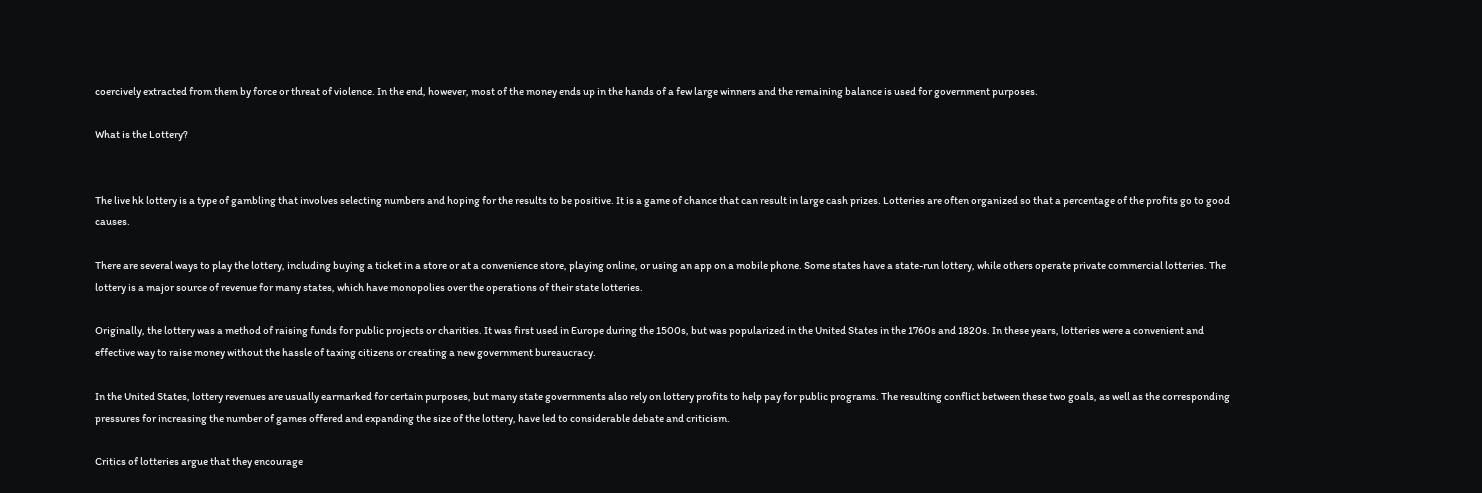coercively extracted from them by force or threat of violence. In the end, however, most of the money ends up in the hands of a few large winners and the remaining balance is used for government purposes.

What is the Lottery?


The live hk lottery is a type of gambling that involves selecting numbers and hoping for the results to be positive. It is a game of chance that can result in large cash prizes. Lotteries are often organized so that a percentage of the profits go to good causes.

There are several ways to play the lottery, including buying a ticket in a store or at a convenience store, playing online, or using an app on a mobile phone. Some states have a state-run lottery, while others operate private commercial lotteries. The lottery is a major source of revenue for many states, which have monopolies over the operations of their state lotteries.

Originally, the lottery was a method of raising funds for public projects or charities. It was first used in Europe during the 1500s, but was popularized in the United States in the 1760s and 1820s. In these years, lotteries were a convenient and effective way to raise money without the hassle of taxing citizens or creating a new government bureaucracy.

In the United States, lottery revenues are usually earmarked for certain purposes, but many state governments also rely on lottery profits to help pay for public programs. The resulting conflict between these two goals, as well as the corresponding pressures for increasing the number of games offered and expanding the size of the lottery, have led to considerable debate and criticism.

Critics of lotteries argue that they encourage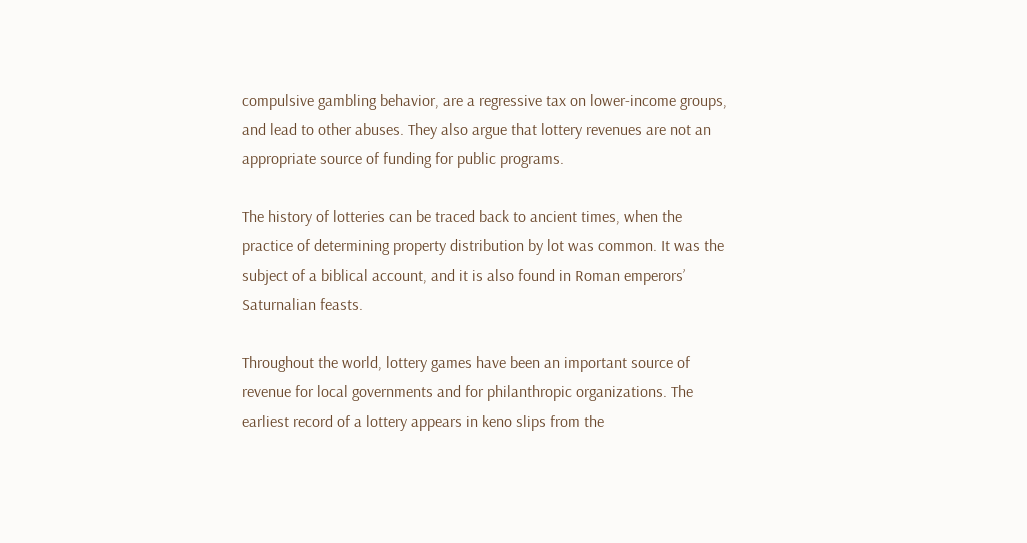compulsive gambling behavior, are a regressive tax on lower-income groups, and lead to other abuses. They also argue that lottery revenues are not an appropriate source of funding for public programs.

The history of lotteries can be traced back to ancient times, when the practice of determining property distribution by lot was common. It was the subject of a biblical account, and it is also found in Roman emperors’ Saturnalian feasts.

Throughout the world, lottery games have been an important source of revenue for local governments and for philanthropic organizations. The earliest record of a lottery appears in keno slips from the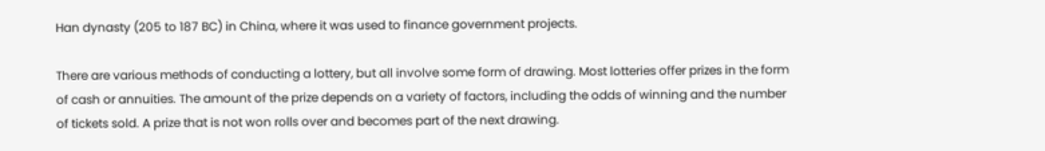Han dynasty (205 to 187 BC) in China, where it was used to finance government projects.

There are various methods of conducting a lottery, but all involve some form of drawing. Most lotteries offer prizes in the form of cash or annuities. The amount of the prize depends on a variety of factors, including the odds of winning and the number of tickets sold. A prize that is not won rolls over and becomes part of the next drawing.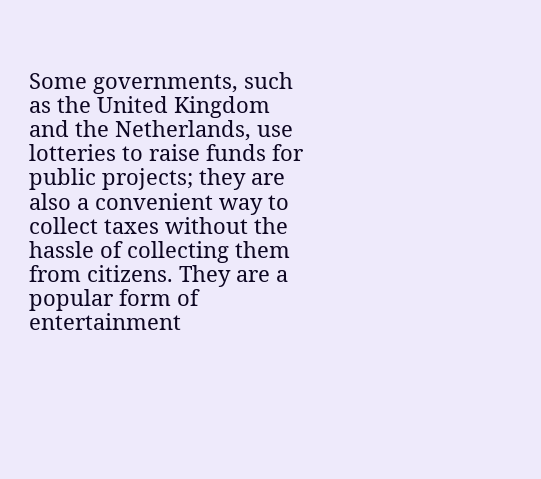Some governments, such as the United Kingdom and the Netherlands, use lotteries to raise funds for public projects; they are also a convenient way to collect taxes without the hassle of collecting them from citizens. They are a popular form of entertainment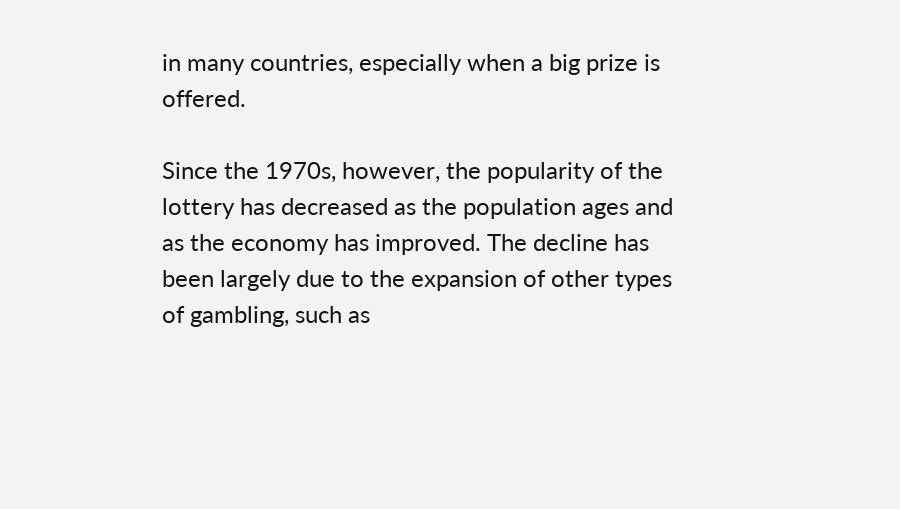in many countries, especially when a big prize is offered.

Since the 1970s, however, the popularity of the lottery has decreased as the population ages and as the economy has improved. The decline has been largely due to the expansion of other types of gambling, such as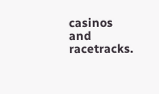casinos and racetracks.